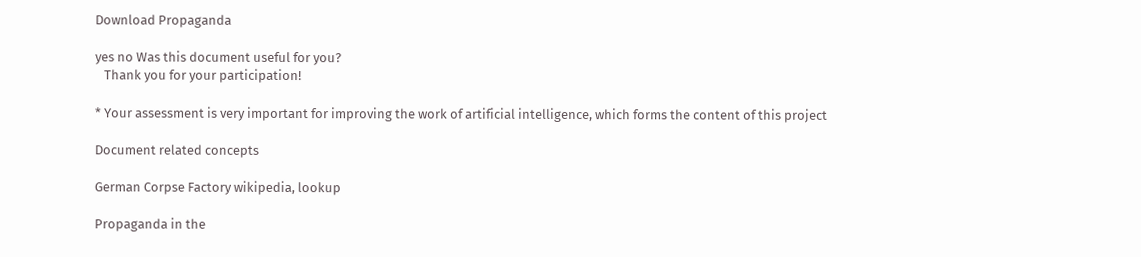Download Propaganda

yes no Was this document useful for you?
   Thank you for your participation!

* Your assessment is very important for improving the work of artificial intelligence, which forms the content of this project

Document related concepts

German Corpse Factory wikipedia, lookup

Propaganda in the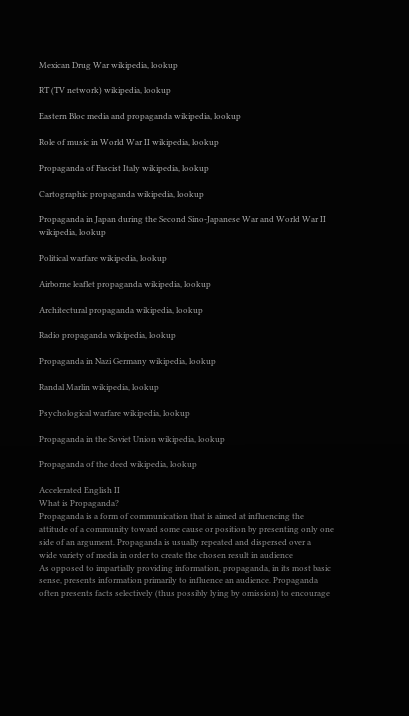Mexican Drug War wikipedia, lookup

RT (TV network) wikipedia, lookup

Eastern Bloc media and propaganda wikipedia, lookup

Role of music in World War II wikipedia, lookup

Propaganda of Fascist Italy wikipedia, lookup

Cartographic propaganda wikipedia, lookup

Propaganda in Japan during the Second Sino-Japanese War and World War II wikipedia, lookup

Political warfare wikipedia, lookup

Airborne leaflet propaganda wikipedia, lookup

Architectural propaganda wikipedia, lookup

Radio propaganda wikipedia, lookup

Propaganda in Nazi Germany wikipedia, lookup

Randal Marlin wikipedia, lookup

Psychological warfare wikipedia, lookup

Propaganda in the Soviet Union wikipedia, lookup

Propaganda of the deed wikipedia, lookup

Accelerated English II
What is Propaganda?
Propaganda is a form of communication that is aimed at influencing the
attitude of a community toward some cause or position by presenting only one
side of an argument. Propaganda is usually repeated and dispersed over a
wide variety of media in order to create the chosen result in audience
As opposed to impartially providing information, propaganda, in its most basic
sense, presents information primarily to influence an audience. Propaganda
often presents facts selectively (thus possibly lying by omission) to encourage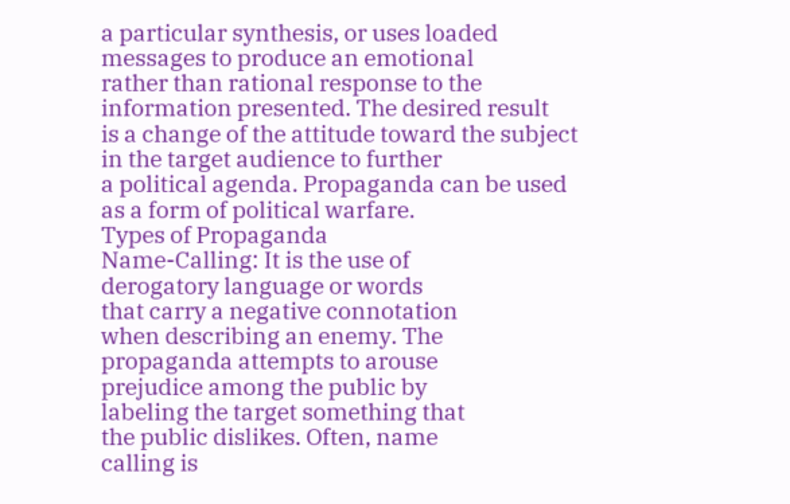a particular synthesis, or uses loaded messages to produce an emotional
rather than rational response to the information presented. The desired result
is a change of the attitude toward the subject in the target audience to further
a political agenda. Propaganda can be used as a form of political warfare.
Types of Propaganda
Name-Calling: It is the use of
derogatory language or words
that carry a negative connotation
when describing an enemy. The
propaganda attempts to arouse
prejudice among the public by
labeling the target something that
the public dislikes. Often, name
calling is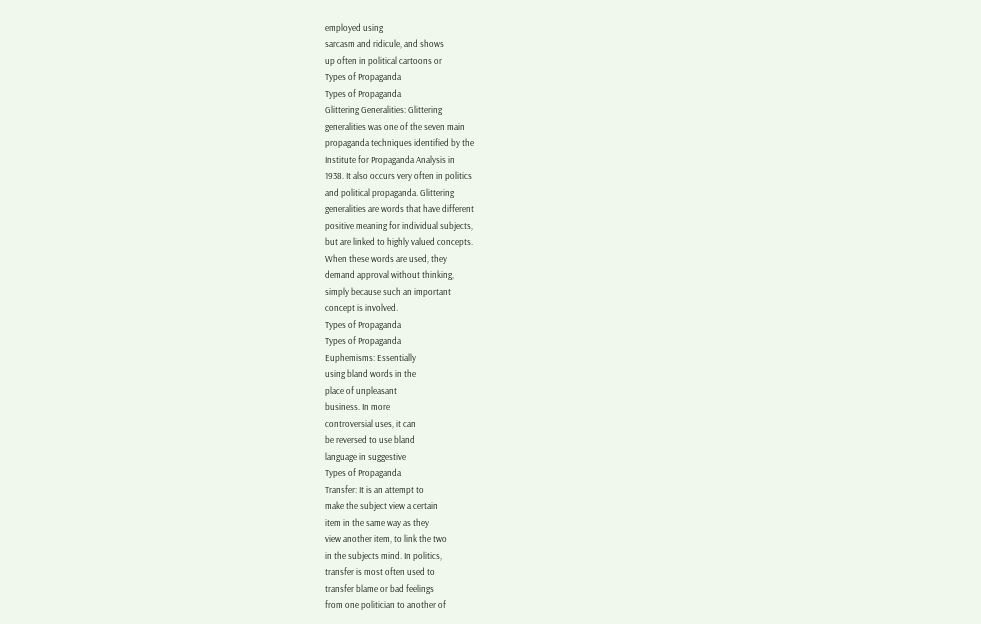employed using
sarcasm and ridicule, and shows
up often in political cartoons or
Types of Propaganda
Types of Propaganda
Glittering Generalities: Glittering
generalities was one of the seven main
propaganda techniques identified by the
Institute for Propaganda Analysis in
1938. It also occurs very often in politics
and political propaganda. Glittering
generalities are words that have different
positive meaning for individual subjects,
but are linked to highly valued concepts.
When these words are used, they
demand approval without thinking,
simply because such an important
concept is involved.
Types of Propaganda
Types of Propaganda
Euphemisms: Essentially
using bland words in the
place of unpleasant
business. In more
controversial uses, it can
be reversed to use bland
language in suggestive
Types of Propaganda
Transfer: It is an attempt to
make the subject view a certain
item in the same way as they
view another item, to link the two
in the subjects mind. In politics,
transfer is most often used to
transfer blame or bad feelings
from one politician to another of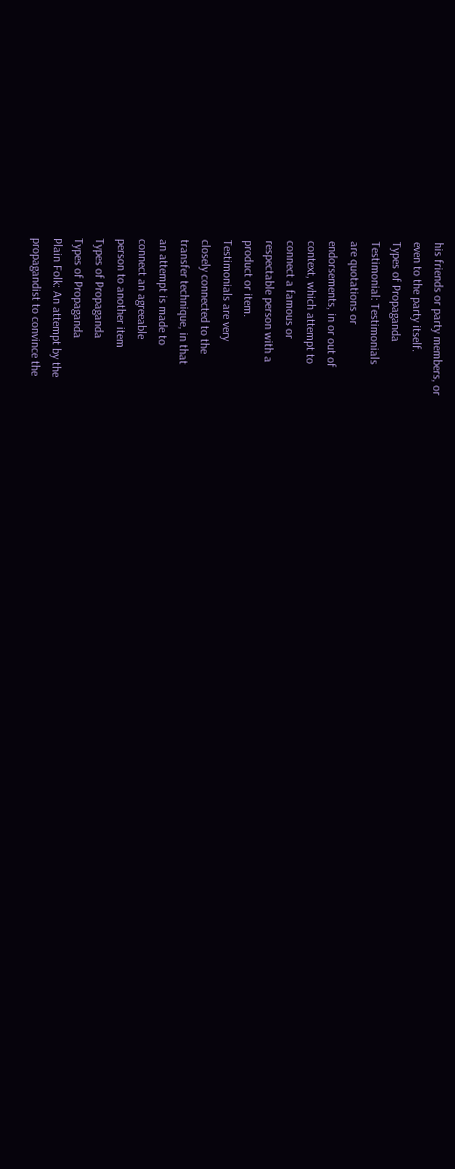his friends or party members, or
even to the party itself.
Types of Propaganda
Testimonial: Testimonials
are quotations or
endorsements, in or out of
context, which attempt to
connect a famous or
respectable person with a
product or item.
Testimonials are very
closely connected to the
transfer technique, in that
an attempt is made to
connect an agreeable
person to another item
Types of Propaganda
Types of Propaganda
Plain Folk: An attempt by the
propagandist to convince the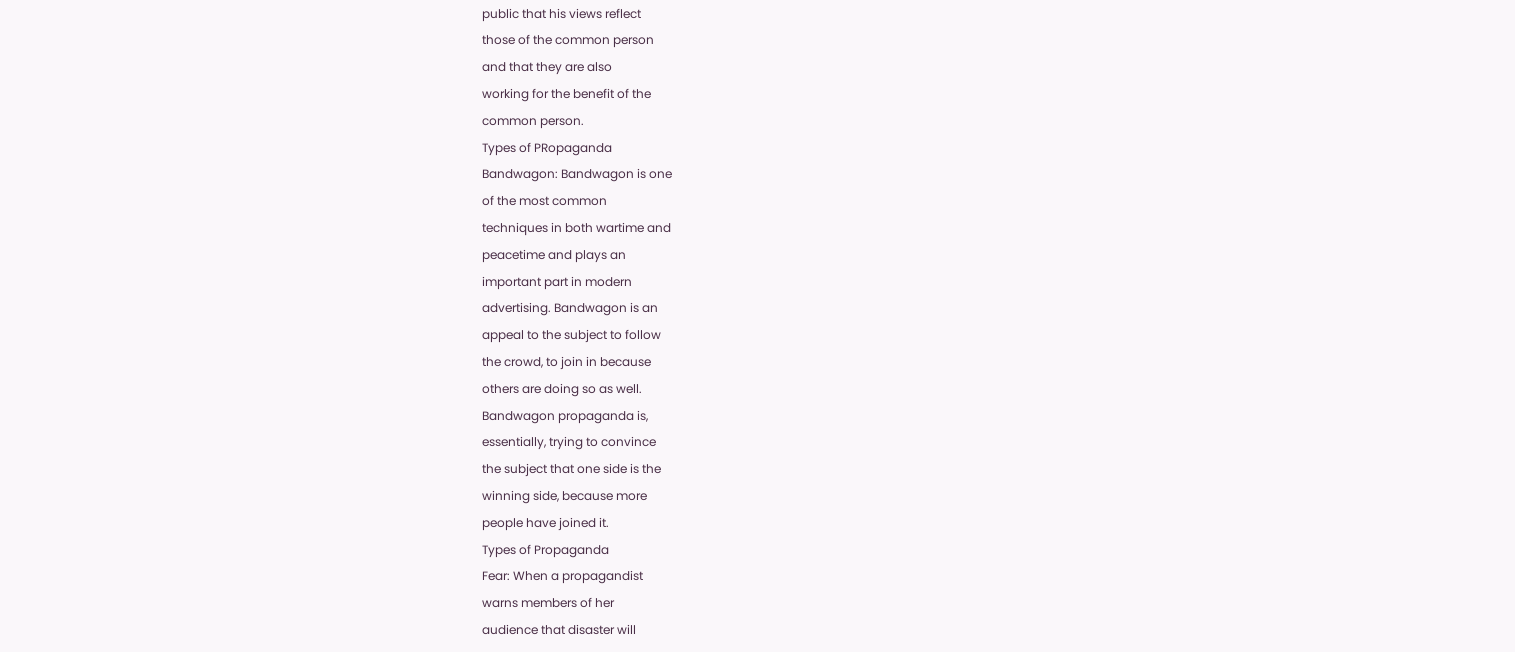public that his views reflect
those of the common person
and that they are also
working for the benefit of the
common person.
Types of PRopaganda
Bandwagon: Bandwagon is one
of the most common
techniques in both wartime and
peacetime and plays an
important part in modern
advertising. Bandwagon is an
appeal to the subject to follow
the crowd, to join in because
others are doing so as well.
Bandwagon propaganda is,
essentially, trying to convince
the subject that one side is the
winning side, because more
people have joined it.
Types of Propaganda
Fear: When a propagandist
warns members of her
audience that disaster will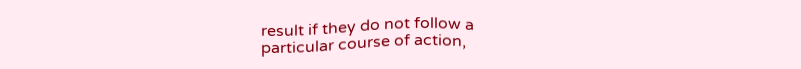result if they do not follow a
particular course of action,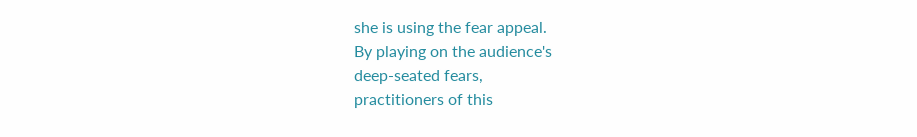she is using the fear appeal.
By playing on the audience's
deep-seated fears,
practitioners of this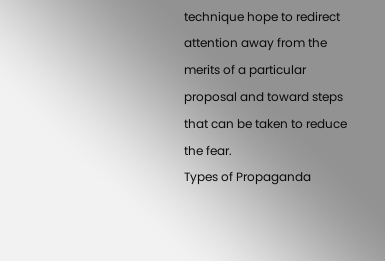technique hope to redirect
attention away from the
merits of a particular
proposal and toward steps
that can be taken to reduce
the fear.
Types of Propaganda